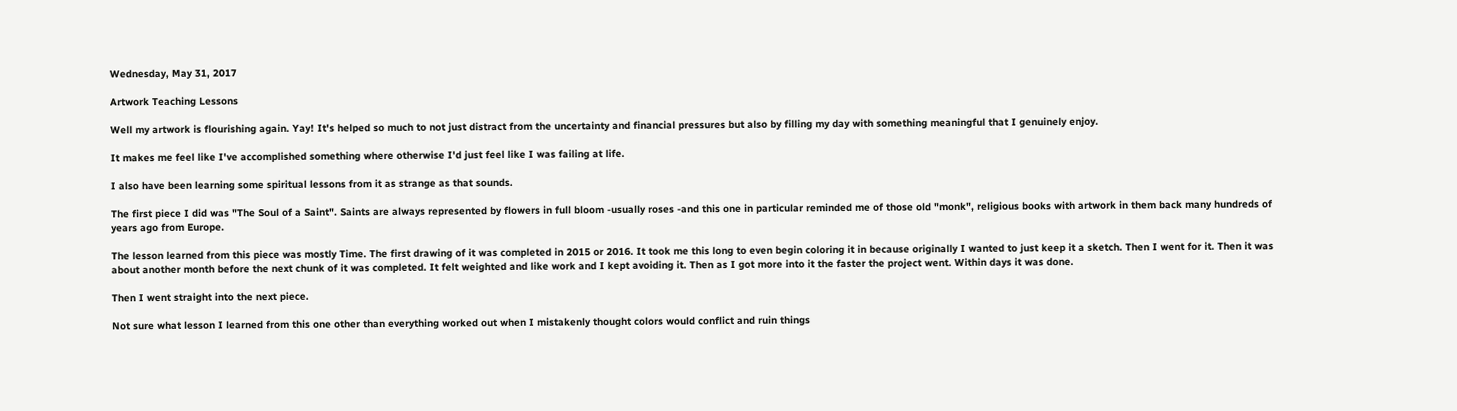Wednesday, May 31, 2017

Artwork Teaching Lessons

Well my artwork is flourishing again. Yay! It's helped so much to not just distract from the uncertainty and financial pressures but also by filling my day with something meaningful that I genuinely enjoy.

It makes me feel like I've accomplished something where otherwise I'd just feel like I was failing at life.

I also have been learning some spiritual lessons from it as strange as that sounds.

The first piece I did was "The Soul of a Saint". Saints are always represented by flowers in full bloom -usually roses -and this one in particular reminded me of those old "monk", religious books with artwork in them back many hundreds of years ago from Europe.

The lesson learned from this piece was mostly Time. The first drawing of it was completed in 2015 or 2016. It took me this long to even begin coloring it in because originally I wanted to just keep it a sketch. Then I went for it. Then it was about another month before the next chunk of it was completed. It felt weighted and like work and I kept avoiding it. Then as I got more into it the faster the project went. Within days it was done.

Then I went straight into the next piece.

Not sure what lesson I learned from this one other than everything worked out when I mistakenly thought colors would conflict and ruin things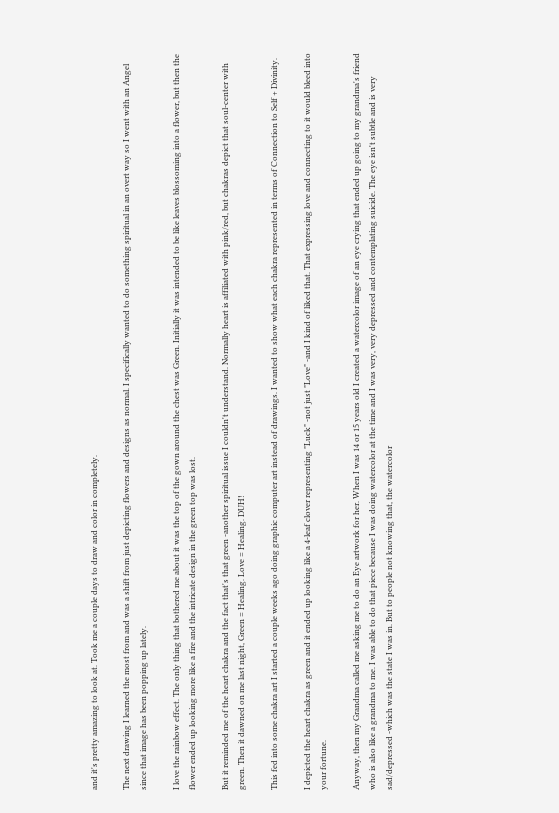and it's pretty amazing to look at. Took me a couple days to draw and color in completely.

The next drawing I learned the most from and was a shift from just depicting flowers and designs as normal. I specifically wanted to do something spiritual in an overt way so I went with an Angel since that image has been popping up lately.

I love the rainbow effect. The only thing that bothered me about it was the top of the gown around the chest was Green. Initially it was intended to be like leaves blossoming into a flower, but then the flower ended up looking more like a fire and the intricate design in the green top was lost.

But it reminded me of the heart chakra and the fact that's that green -another spiritual issue I couldn't understand. Normally heart is affiliated with pink/red, but chakras depict that soul-center with green. Then it dawned on me last night, Green = Healing. Love = Healing. DUH!

This fed into some chakra art I started a couple weeks ago doing graphic computer art instead of drawings. I wanted to show what each chakra represented in terms of Connection to Self + Divinity.

I depicted the heart chakra as green and it ended up looking like a 4-leaf clover representing "Luck" -not just "Love" -and I kind of liked that. That expressing love and connecting to it would bleed into your fortune.

Anyway, then my Grandma called me asking me to do an Eye artwork for her. When I was 14 or 15 years old I created a watercolor image of an eye crying that ended up going to my grandma's friend who is also like a grandma to me. I was able to do that piece because I was doing watercolor at the time and I was very, very depressed and contemplating suicide. The eye isn't subtle and is very sad/depressed -which was the state I was in. But to people not knowing that, the watercolor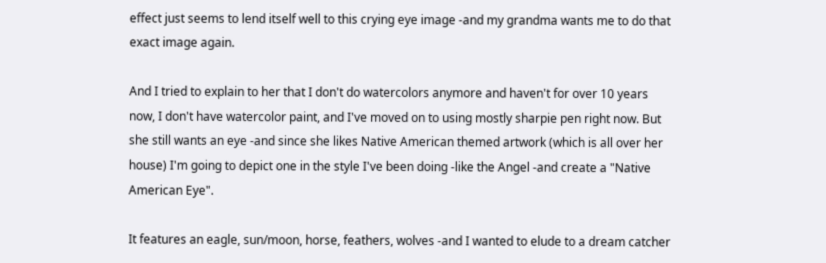effect just seems to lend itself well to this crying eye image -and my grandma wants me to do that exact image again.

And I tried to explain to her that I don't do watercolors anymore and haven't for over 10 years now, I don't have watercolor paint, and I've moved on to using mostly sharpie pen right now. But she still wants an eye -and since she likes Native American themed artwork (which is all over her house) I'm going to depict one in the style I've been doing -like the Angel -and create a "Native American Eye".

It features an eagle, sun/moon, horse, feathers, wolves -and I wanted to elude to a dream catcher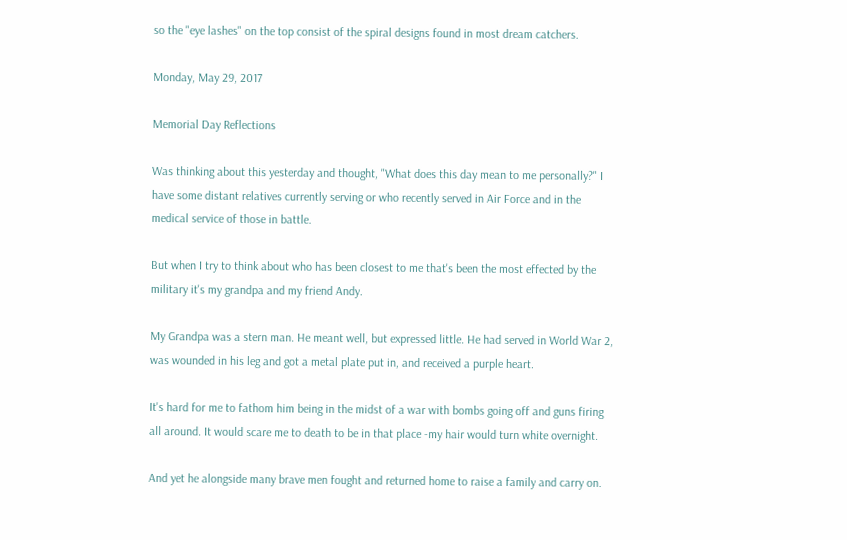so the "eye lashes" on the top consist of the spiral designs found in most dream catchers.

Monday, May 29, 2017

Memorial Day Reflections

Was thinking about this yesterday and thought, "What does this day mean to me personally?" I have some distant relatives currently serving or who recently served in Air Force and in the medical service of those in battle.

But when I try to think about who has been closest to me that's been the most effected by the military it's my grandpa and my friend Andy.

My Grandpa was a stern man. He meant well, but expressed little. He had served in World War 2, was wounded in his leg and got a metal plate put in, and received a purple heart.

It's hard for me to fathom him being in the midst of a war with bombs going off and guns firing all around. It would scare me to death to be in that place -my hair would turn white overnight.

And yet he alongside many brave men fought and returned home to raise a family and carry on.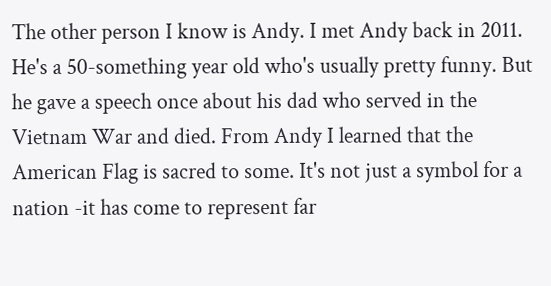The other person I know is Andy. I met Andy back in 2011. He's a 50-something year old who's usually pretty funny. But he gave a speech once about his dad who served in the Vietnam War and died. From Andy I learned that the American Flag is sacred to some. It's not just a symbol for a nation -it has come to represent far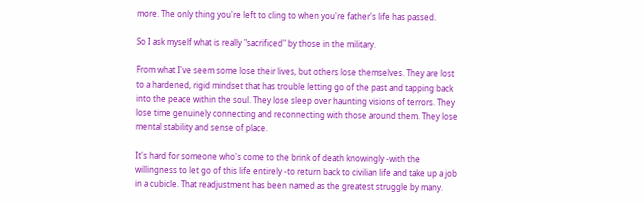more. The only thing you're left to cling to when you're father's life has passed.

So I ask myself what is really "sacrificed" by those in the military.

From what I've seem some lose their lives, but others lose themselves. They are lost to a hardened, rigid mindset that has trouble letting go of the past and tapping back into the peace within the soul. They lose sleep over haunting visions of terrors. They lose time genuinely connecting and reconnecting with those around them. They lose mental stability and sense of place.

It's hard for someone who's come to the brink of death knowingly -with the willingness to let go of this life entirely -to return back to civilian life and take up a job in a cubicle. That readjustment has been named as the greatest struggle by many.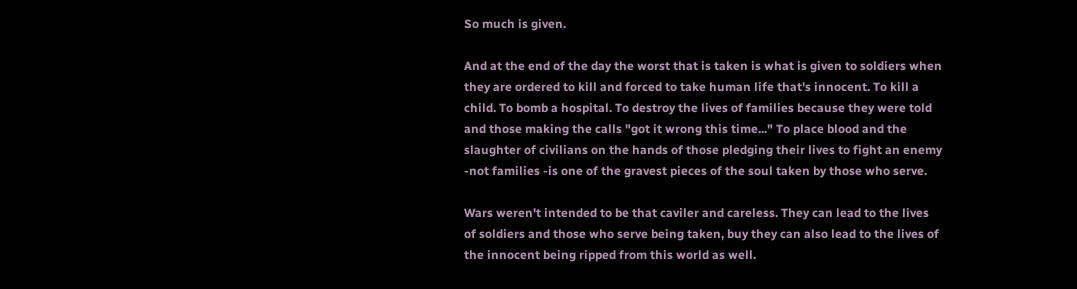So much is given.

And at the end of the day the worst that is taken is what is given to soldiers when they are ordered to kill and forced to take human life that's innocent. To kill a child. To bomb a hospital. To destroy the lives of families because they were told and those making the calls "got it wrong this time..." To place blood and the slaughter of civilians on the hands of those pledging their lives to fight an enemy -not families -is one of the gravest pieces of the soul taken by those who serve.

Wars weren't intended to be that caviler and careless. They can lead to the lives of soldiers and those who serve being taken, buy they can also lead to the lives of the innocent being ripped from this world as well.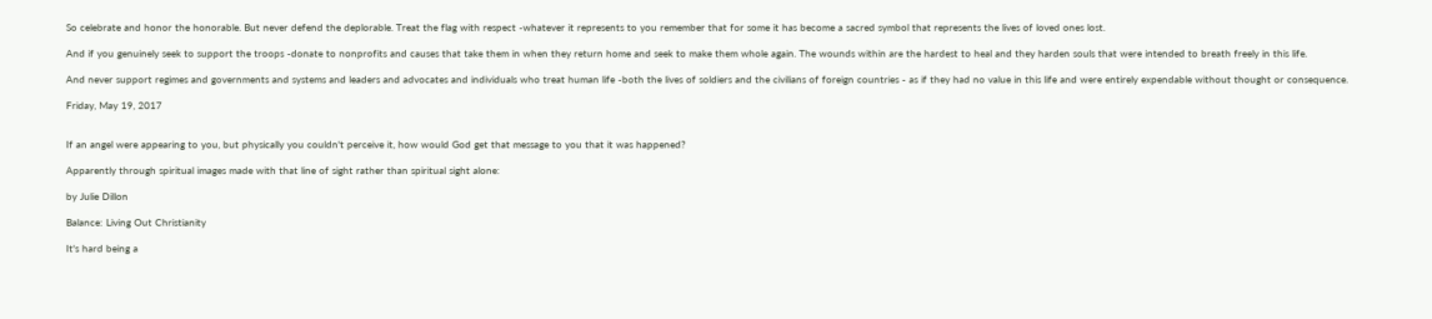So celebrate and honor the honorable. But never defend the deplorable. Treat the flag with respect -whatever it represents to you remember that for some it has become a sacred symbol that represents the lives of loved ones lost.

And if you genuinely seek to support the troops -donate to nonprofits and causes that take them in when they return home and seek to make them whole again. The wounds within are the hardest to heal and they harden souls that were intended to breath freely in this life.

And never support regimes and governments and systems and leaders and advocates and individuals who treat human life -both the lives of soldiers and the civilians of foreign countries - as if they had no value in this life and were entirely expendable without thought or consequence.

Friday, May 19, 2017


If an angel were appearing to you, but physically you couldn't perceive it, how would God get that message to you that it was happened?

Apparently through spiritual images made with that line of sight rather than spiritual sight alone:

by Julie Dillon

Balance: Living Out Christianity

It's hard being a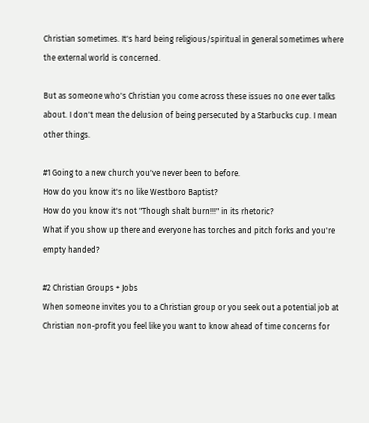Christian sometimes. It's hard being religious/spiritual in general sometimes where the external world is concerned.

But as someone who's Christian you come across these issues no one ever talks about. I don't mean the delusion of being persecuted by a Starbucks cup. I mean other things.

#1 Going to a new church you've never been to before.
How do you know it's no like Westboro Baptist?
How do you know it's not "Though shalt burn!!!" in its rhetoric?
What if you show up there and everyone has torches and pitch forks and you're empty handed?

#2 Christian Groups + Jobs
When someone invites you to a Christian group or you seek out a potential job at Christian non-profit you feel like you want to know ahead of time concerns for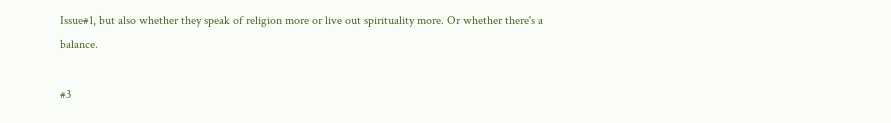Issue#1, but also whether they speak of religion more or live out spirituality more. Or whether there's a balance.

#3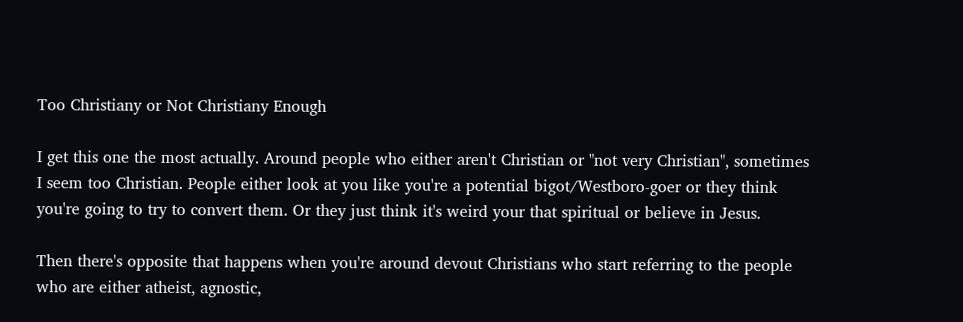Too Christiany or Not Christiany Enough

I get this one the most actually. Around people who either aren't Christian or "not very Christian", sometimes I seem too Christian. People either look at you like you're a potential bigot/Westboro-goer or they think you're going to try to convert them. Or they just think it's weird your that spiritual or believe in Jesus.

Then there's opposite that happens when you're around devout Christians who start referring to the people who are either atheist, agnostic,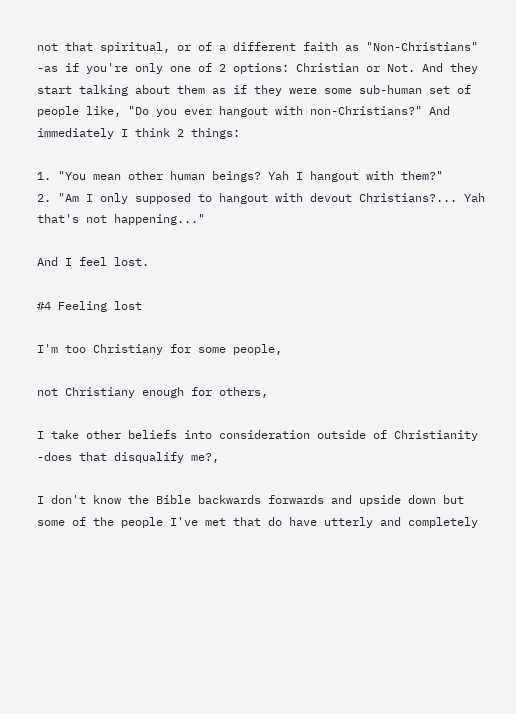not that spiritual, or of a different faith as "Non-Christians" -as if you're only one of 2 options: Christian or Not. And they start talking about them as if they were some sub-human set of people like, "Do you ever hangout with non-Christians?" And immediately I think 2 things:

1. "You mean other human beings? Yah I hangout with them?"
2. "Am I only supposed to hangout with devout Christians?... Yah that's not happening..."

And I feel lost.

#4 Feeling lost

I'm too Christiany for some people,

not Christiany enough for others,

I take other beliefs into consideration outside of Christianity -does that disqualify me?,

I don't know the Bible backwards forwards and upside down but some of the people I've met that do have utterly and completely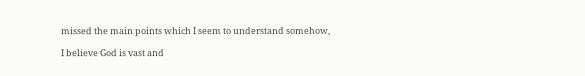missed the main points which I seem to understand somehow,

I believe God is vast and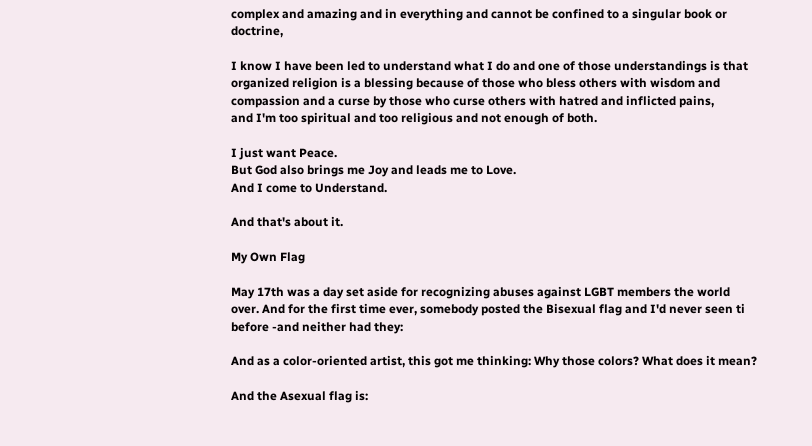complex and amazing and in everything and cannot be confined to a singular book or doctrine,

I know I have been led to understand what I do and one of those understandings is that organized religion is a blessing because of those who bless others with wisdom and compassion and a curse by those who curse others with hatred and inflicted pains,
and I'm too spiritual and too religious and not enough of both.

I just want Peace.
But God also brings me Joy and leads me to Love.
And I come to Understand.

And that's about it.

My Own Flag

May 17th was a day set aside for recognizing abuses against LGBT members the world over. And for the first time ever, somebody posted the Bisexual flag and I'd never seen ti before -and neither had they:

And as a color-oriented artist, this got me thinking: Why those colors? What does it mean?

And the Asexual flag is: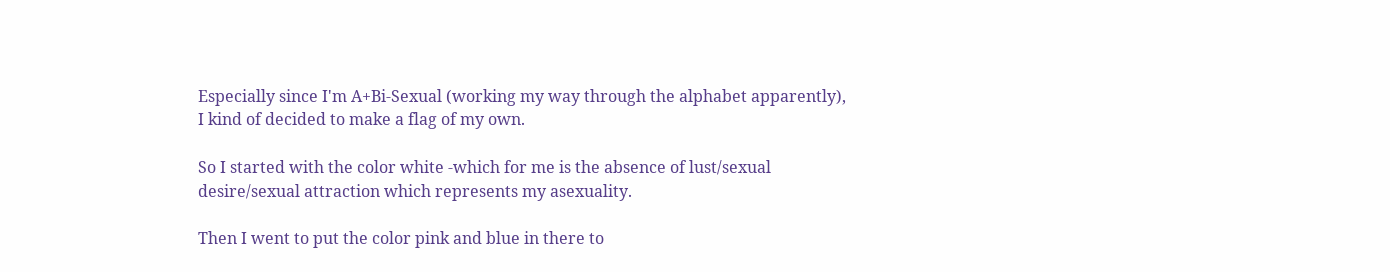Especially since I'm A+Bi-Sexual (working my way through the alphabet apparently), I kind of decided to make a flag of my own.

So I started with the color white -which for me is the absence of lust/sexual desire/sexual attraction which represents my asexuality.

Then I went to put the color pink and blue in there to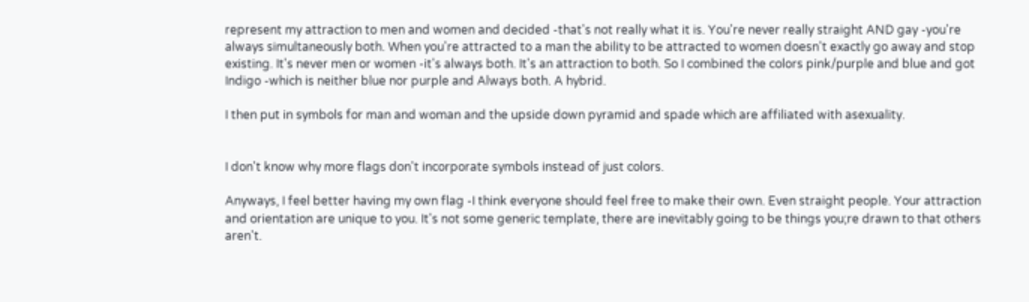represent my attraction to men and women and decided -that's not really what it is. You're never really straight AND gay -you're always simultaneously both. When you're attracted to a man the ability to be attracted to women doesn't exactly go away and stop existing. It's never men or women -it's always both. It's an attraction to both. So I combined the colors pink/purple and blue and got Indigo -which is neither blue nor purple and Always both. A hybrid.

I then put in symbols for man and woman and the upside down pyramid and spade which are affiliated with asexuality.


I don't know why more flags don't incorporate symbols instead of just colors.

Anyways, I feel better having my own flag -I think everyone should feel free to make their own. Even straight people. Your attraction and orientation are unique to you. It's not some generic template, there are inevitably going to be things you;re drawn to that others aren't.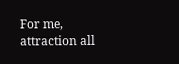For me, attraction all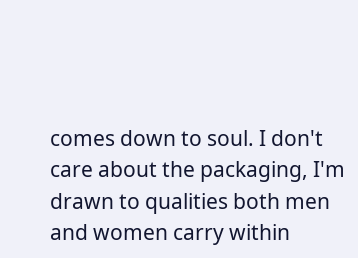comes down to soul. I don't care about the packaging, I'm drawn to qualities both men and women carry within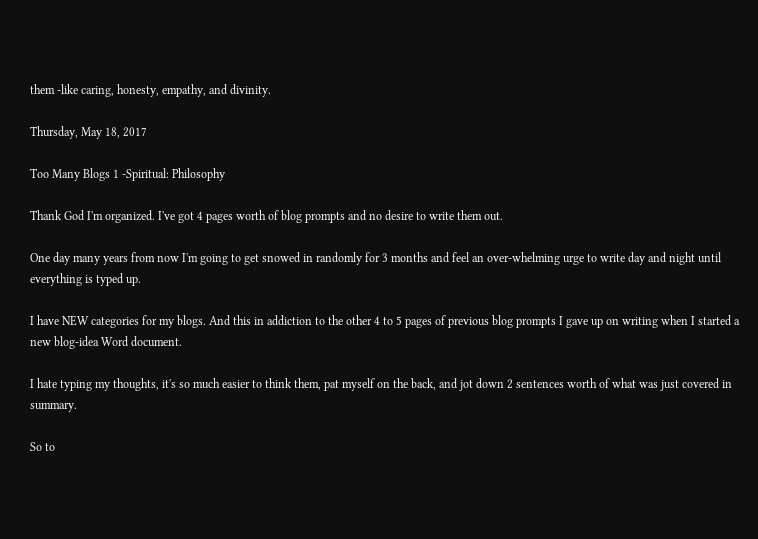them -like caring, honesty, empathy, and divinity.

Thursday, May 18, 2017

Too Many Blogs 1 -Spiritual: Philosophy

Thank God I'm organized. I've got 4 pages worth of blog prompts and no desire to write them out.

One day many years from now I'm going to get snowed in randomly for 3 months and feel an over-whelming urge to write day and night until everything is typed up.

I have NEW categories for my blogs. And this in addiction to the other 4 to 5 pages of previous blog prompts I gave up on writing when I started a new blog-idea Word document.

I hate typing my thoughts, it's so much easier to think them, pat myself on the back, and jot down 2 sentences worth of what was just covered in summary.

So to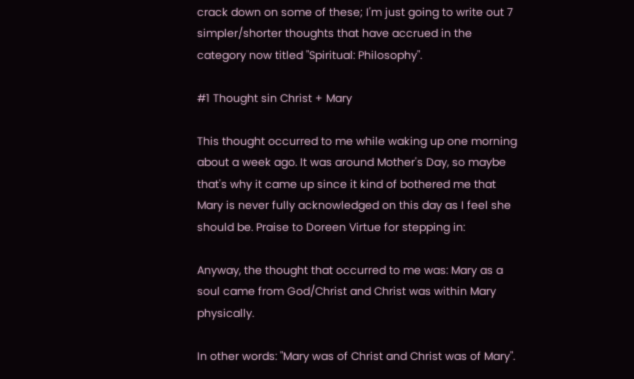crack down on some of these; I'm just going to write out 7 simpler/shorter thoughts that have accrued in the category now titled "Spiritual: Philosophy".

#1 Thought sin Christ + Mary

This thought occurred to me while waking up one morning about a week ago. It was around Mother's Day, so maybe that's why it came up since it kind of bothered me that Mary is never fully acknowledged on this day as I feel she should be. Praise to Doreen Virtue for stepping in:

Anyway, the thought that occurred to me was: Mary as a soul came from God/Christ and Christ was within Mary physically.

In other words: "Mary was of Christ and Christ was of Mary".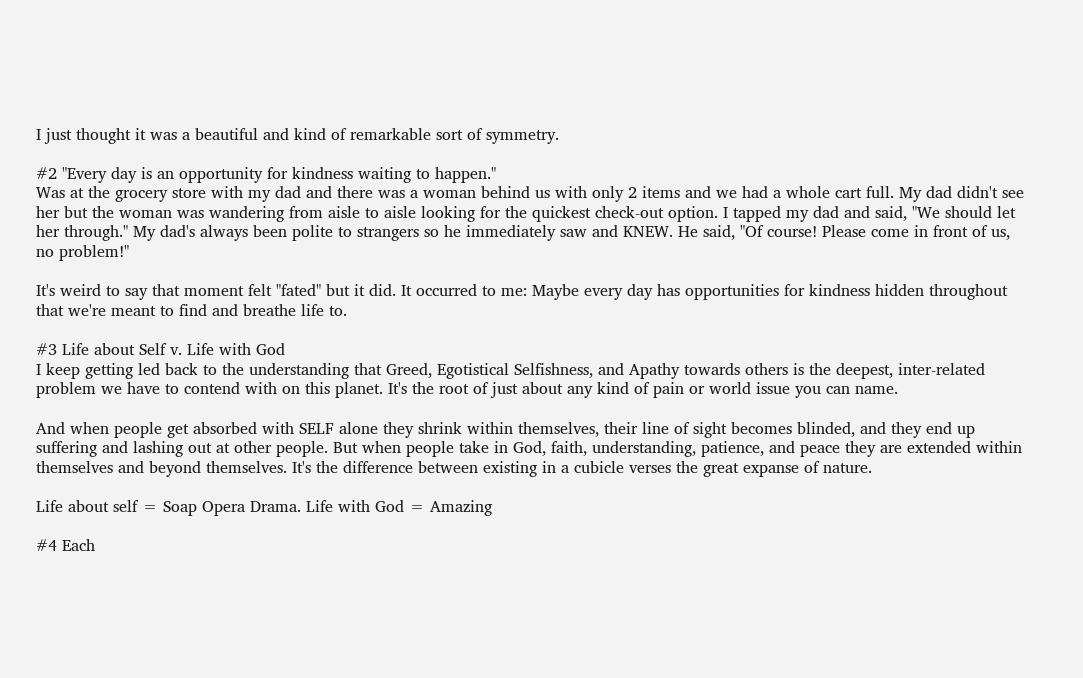I just thought it was a beautiful and kind of remarkable sort of symmetry.

#2 "Every day is an opportunity for kindness waiting to happen."
Was at the grocery store with my dad and there was a woman behind us with only 2 items and we had a whole cart full. My dad didn't see her but the woman was wandering from aisle to aisle looking for the quickest check-out option. I tapped my dad and said, "We should let her through." My dad's always been polite to strangers so he immediately saw and KNEW. He said, "Of course! Please come in front of us, no problem!"

It's weird to say that moment felt "fated" but it did. It occurred to me: Maybe every day has opportunities for kindness hidden throughout that we're meant to find and breathe life to.

#3 Life about Self v. Life with God
I keep getting led back to the understanding that Greed, Egotistical Selfishness, and Apathy towards others is the deepest, inter-related problem we have to contend with on this planet. It's the root of just about any kind of pain or world issue you can name.

And when people get absorbed with SELF alone they shrink within themselves, their line of sight becomes blinded, and they end up suffering and lashing out at other people. But when people take in God, faith, understanding, patience, and peace they are extended within themselves and beyond themselves. It's the difference between existing in a cubicle verses the great expanse of nature.

Life about self = Soap Opera Drama. Life with God = Amazing

#4 Each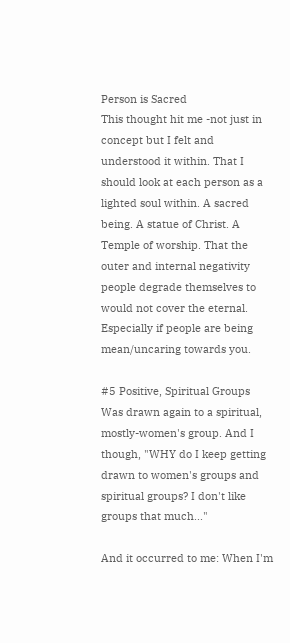Person is Sacred
This thought hit me -not just in concept but I felt and understood it within. That I should look at each person as a lighted soul within. A sacred being. A statue of Christ. A Temple of worship. That the outer and internal negativity people degrade themselves to would not cover the eternal. Especially if people are being mean/uncaring towards you.

#5 Positive, Spiritual Groups
Was drawn again to a spiritual, mostly-women's group. And I though, "WHY do I keep getting drawn to women's groups and spiritual groups? I don't like groups that much..."

And it occurred to me: When I'm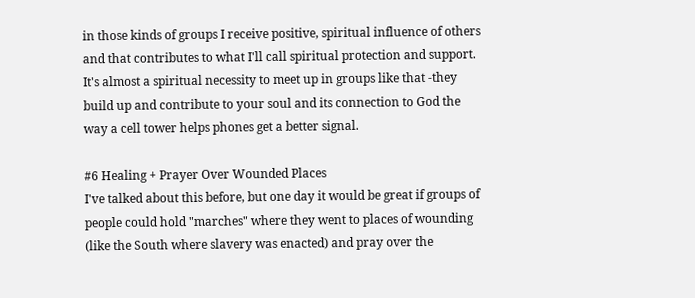in those kinds of groups I receive positive, spiritual influence of others and that contributes to what I'll call spiritual protection and support. It's almost a spiritual necessity to meet up in groups like that -they build up and contribute to your soul and its connection to God the way a cell tower helps phones get a better signal.

#6 Healing + Prayer Over Wounded Places
I've talked about this before, but one day it would be great if groups of people could hold "marches" where they went to places of wounding (like the South where slavery was enacted) and pray over the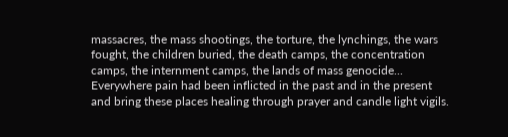massacres, the mass shootings, the torture, the lynchings, the wars fought, the children buried, the death camps, the concentration camps, the internment camps, the lands of mass genocide... Everywhere pain had been inflicted in the past and in the present and bring these places healing through prayer and candle light vigils.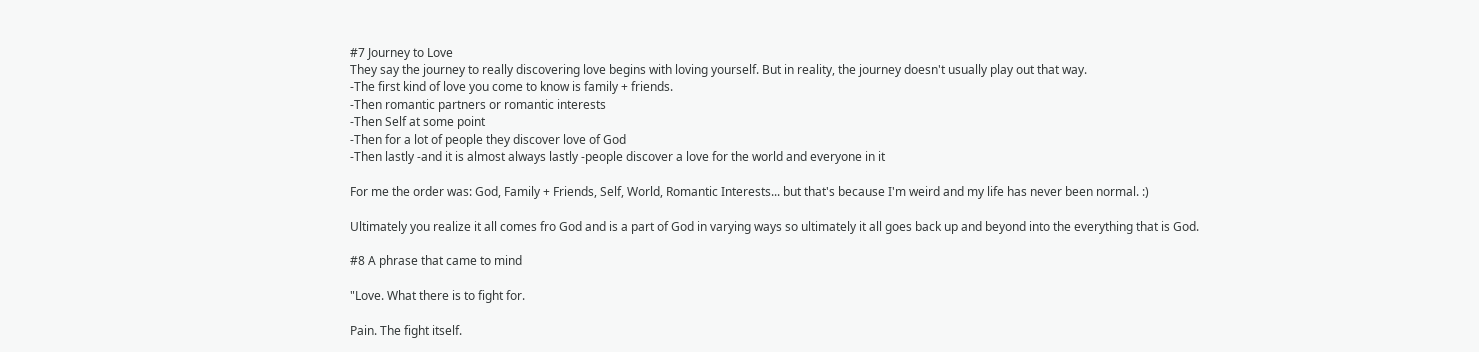#7 Journey to Love
They say the journey to really discovering love begins with loving yourself. But in reality, the journey doesn't usually play out that way.
-The first kind of love you come to know is family + friends.
-Then romantic partners or romantic interests
-Then Self at some point
-Then for a lot of people they discover love of God
-Then lastly -and it is almost always lastly -people discover a love for the world and everyone in it

For me the order was: God, Family + Friends, Self, World, Romantic Interests... but that's because I'm weird and my life has never been normal. :)

Ultimately you realize it all comes fro God and is a part of God in varying ways so ultimately it all goes back up and beyond into the everything that is God.

#8 A phrase that came to mind

"Love. What there is to fight for.

Pain. The fight itself.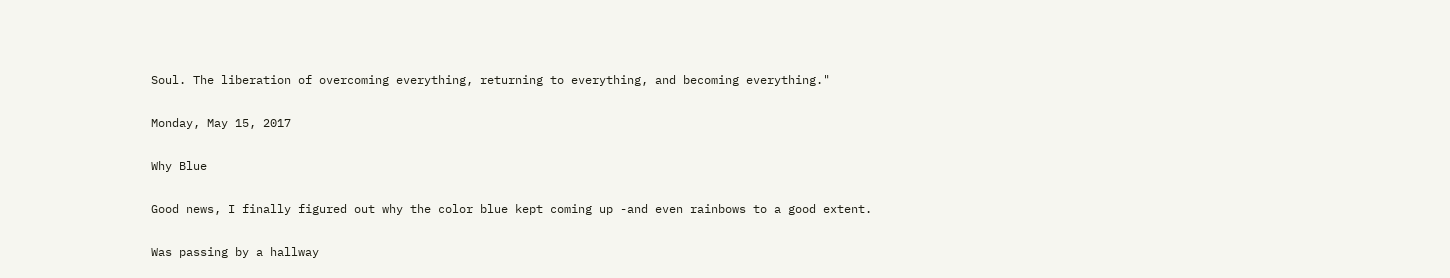Soul. The liberation of overcoming everything, returning to everything, and becoming everything."

Monday, May 15, 2017

Why Blue

Good news, I finally figured out why the color blue kept coming up -and even rainbows to a good extent.

Was passing by a hallway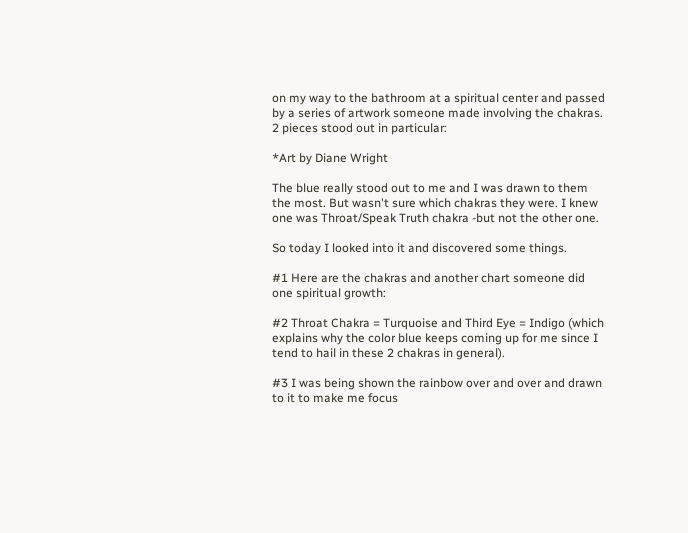on my way to the bathroom at a spiritual center and passed by a series of artwork someone made involving the chakras. 2 pieces stood out in particular:

*Art by Diane Wright

The blue really stood out to me and I was drawn to them the most. But wasn't sure which chakras they were. I knew one was Throat/Speak Truth chakra -but not the other one.

So today I looked into it and discovered some things.

#1 Here are the chakras and another chart someone did one spiritual growth:

#2 Throat Chakra = Turquoise and Third Eye = Indigo (which explains why the color blue keeps coming up for me since I tend to hail in these 2 chakras in general).

#3 I was being shown the rainbow over and over and drawn to it to make me focus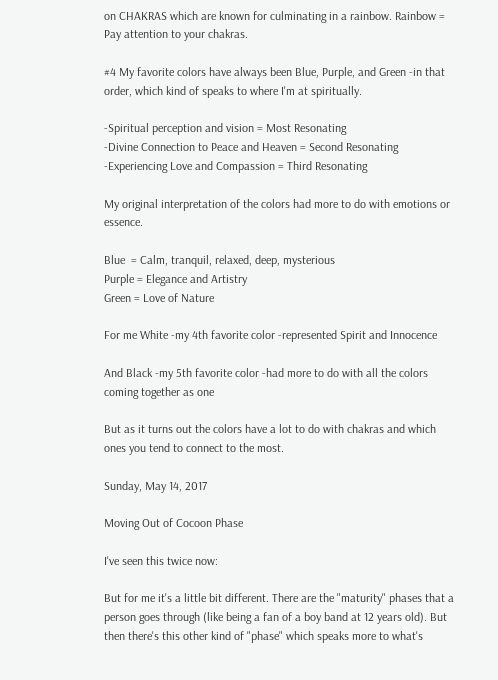on CHAKRAS which are known for culminating in a rainbow. Rainbow = Pay attention to your chakras.

#4 My favorite colors have always been Blue, Purple, and Green -in that order, which kind of speaks to where I'm at spiritually.

-Spiritual perception and vision = Most Resonating
-Divine Connection to Peace and Heaven = Second Resonating
-Experiencing Love and Compassion = Third Resonating

My original interpretation of the colors had more to do with emotions or essence.

Blue  = Calm, tranquil, relaxed, deep, mysterious
Purple = Elegance and Artistry
Green = Love of Nature

For me White -my 4th favorite color -represented Spirit and Innocence

And Black -my 5th favorite color -had more to do with all the colors coming together as one

But as it turns out the colors have a lot to do with chakras and which ones you tend to connect to the most.

Sunday, May 14, 2017

Moving Out of Cocoon Phase

I've seen this twice now:

But for me it's a little bit different. There are the "maturity" phases that a person goes through (like being a fan of a boy band at 12 years old). But then there's this other kind of "phase" which speaks more to what's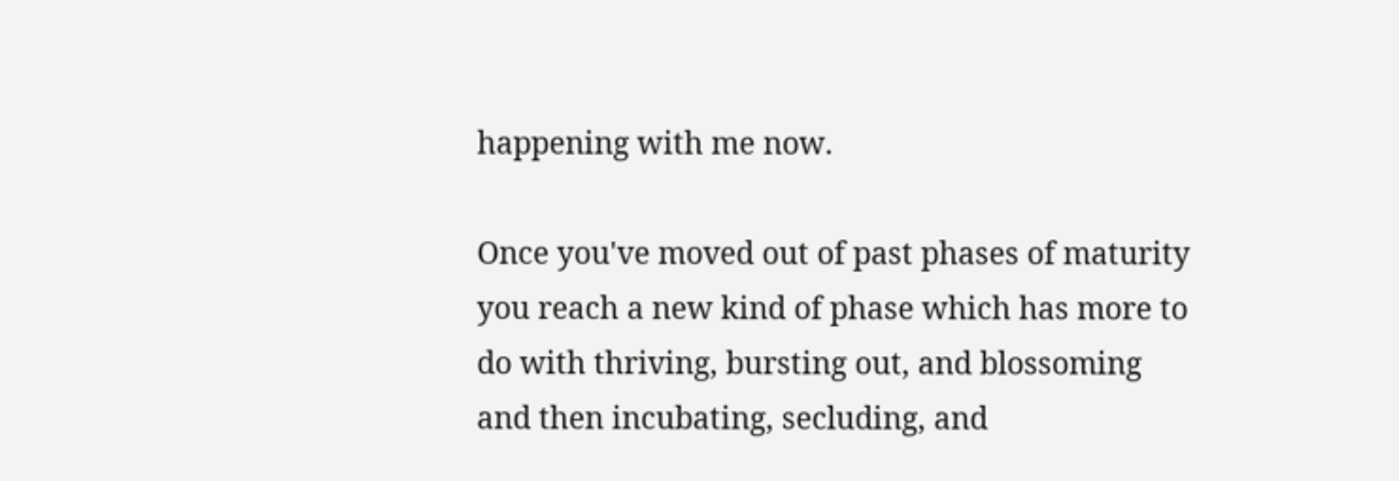happening with me now.

Once you've moved out of past phases of maturity you reach a new kind of phase which has more to do with thriving, bursting out, and blossoming and then incubating, secluding, and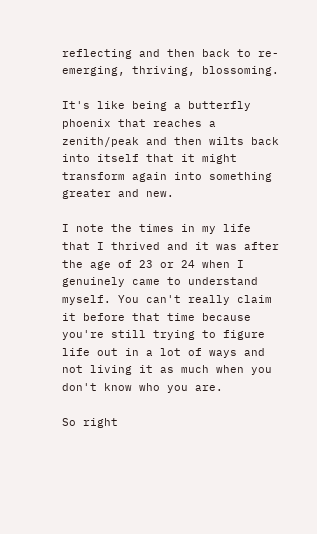reflecting and then back to re-emerging, thriving, blossoming.

It's like being a butterfly phoenix that reaches a zenith/peak and then wilts back into itself that it might transform again into something greater and new.

I note the times in my life that I thrived and it was after the age of 23 or 24 when I genuinely came to understand myself. You can't really claim it before that time because you're still trying to figure life out in a lot of ways and not living it as much when you don't know who you are.

So right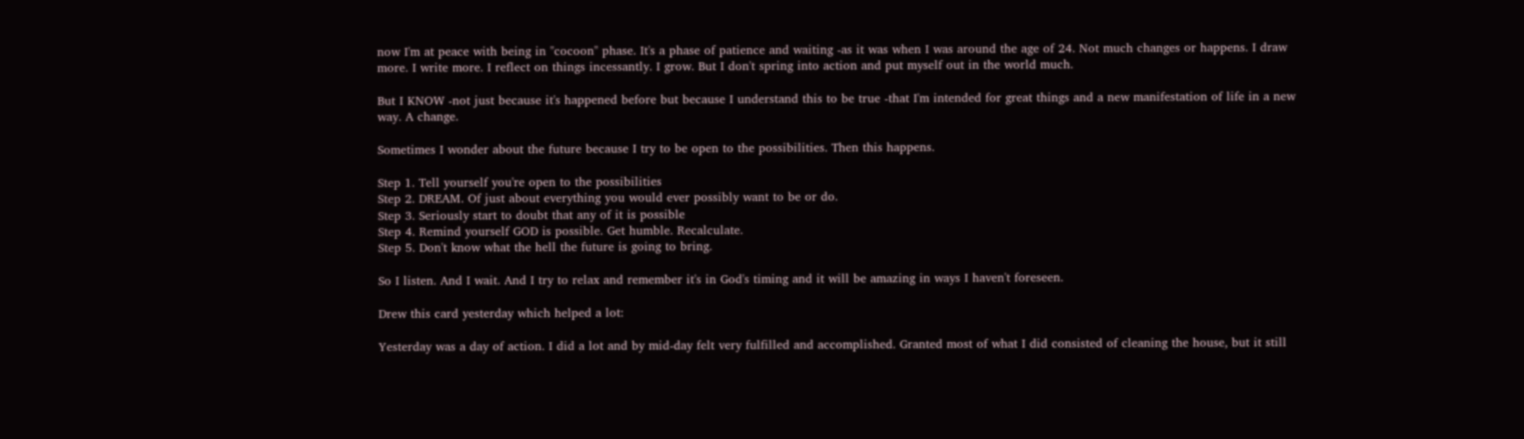now I'm at peace with being in "cocoon" phase. It's a phase of patience and waiting -as it was when I was around the age of 24. Not much changes or happens. I draw more. I write more. I reflect on things incessantly. I grow. But I don't spring into action and put myself out in the world much.

But I KNOW -not just because it's happened before but because I understand this to be true -that I'm intended for great things and a new manifestation of life in a new way. A change.

Sometimes I wonder about the future because I try to be open to the possibilities. Then this happens.

Step 1. Tell yourself you're open to the possibilities
Step 2. DREAM. Of just about everything you would ever possibly want to be or do.
Step 3. Seriously start to doubt that any of it is possible
Step 4. Remind yourself GOD is possible. Get humble. Recalculate.
Step 5. Don't know what the hell the future is going to bring.

So I listen. And I wait. And I try to relax and remember it's in God's timing and it will be amazing in ways I haven't foreseen.

Drew this card yesterday which helped a lot:

Yesterday was a day of action. I did a lot and by mid-day felt very fulfilled and accomplished. Granted most of what I did consisted of cleaning the house, but it still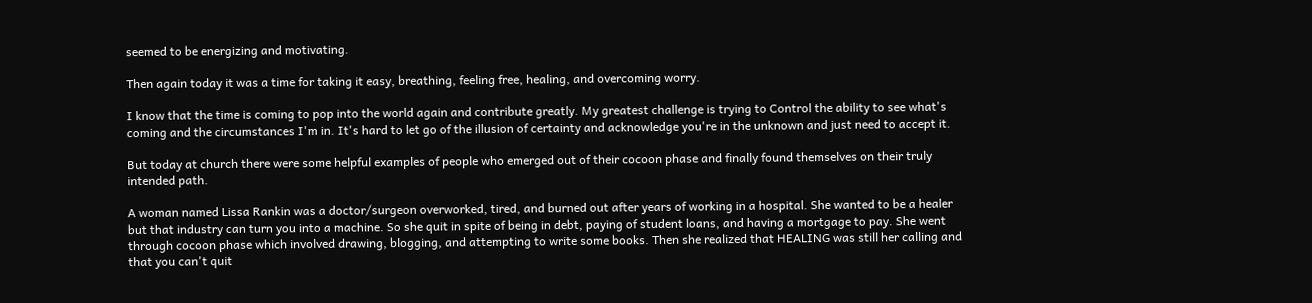seemed to be energizing and motivating.

Then again today it was a time for taking it easy, breathing, feeling free, healing, and overcoming worry.

I know that the time is coming to pop into the world again and contribute greatly. My greatest challenge is trying to Control the ability to see what's coming and the circumstances I'm in. It's hard to let go of the illusion of certainty and acknowledge you're in the unknown and just need to accept it.

But today at church there were some helpful examples of people who emerged out of their cocoon phase and finally found themselves on their truly intended path.

A woman named Lissa Rankin was a doctor/surgeon overworked, tired, and burned out after years of working in a hospital. She wanted to be a healer but that industry can turn you into a machine. So she quit in spite of being in debt, paying of student loans, and having a mortgage to pay. She went through cocoon phase which involved drawing, blogging, and attempting to write some books. Then she realized that HEALING was still her calling and that you can't quit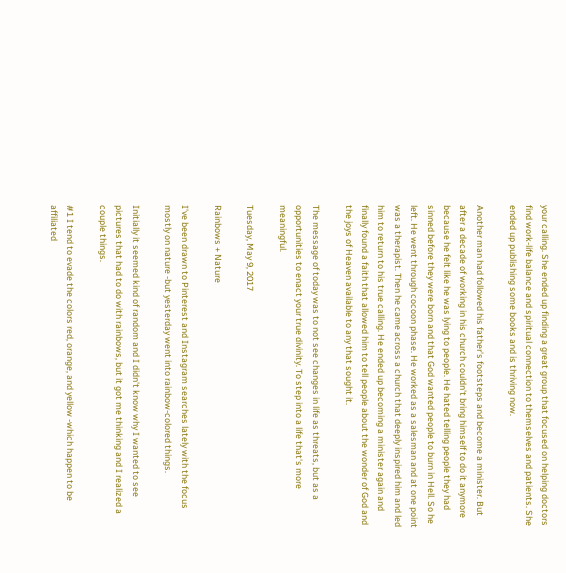your calling. She ended up finding a great group that focused on helping doctors find work-life balance and spiritual connection to themselves and patients. She ended up publishing some books and is thriving now.

Another man had followed his father's footsteps and become a minister. But after a decade of working in his church couldn't bring himself to do it anymore because he felt like he was lying to people. He hated telling people they had sinned before they were born and that God wanted people to burn in Hell. So he left. He went through cocoon phase. He worked as a salesman and at one point was a therapist. Then he came across a church that deeply inspired him and led him to return to his true calling. He ended up becoming a minister again and finally found a faith that allowed him to tell people about the wonder of God and the joys of Heaven available to any that sought it.

The message of today was to not see changes in life as threats, but as a opportunities to enact your true divinity. To step into a life that's more meaningful.

Tuesday, May 9, 2017

Rainbows + Nature

I've been drawn to Pinterest and Instagram searches lately with the focus mostly on nature -but yesterday went into rainbow-colored things.

Initially it seemed kind of random and I didn't know why I wanted to see pictures that had to do with rainbows, but it got me thinking and I realized a couple things.

#1 I tend to evade the colors red, orange, and yellow -which happen to be affiliated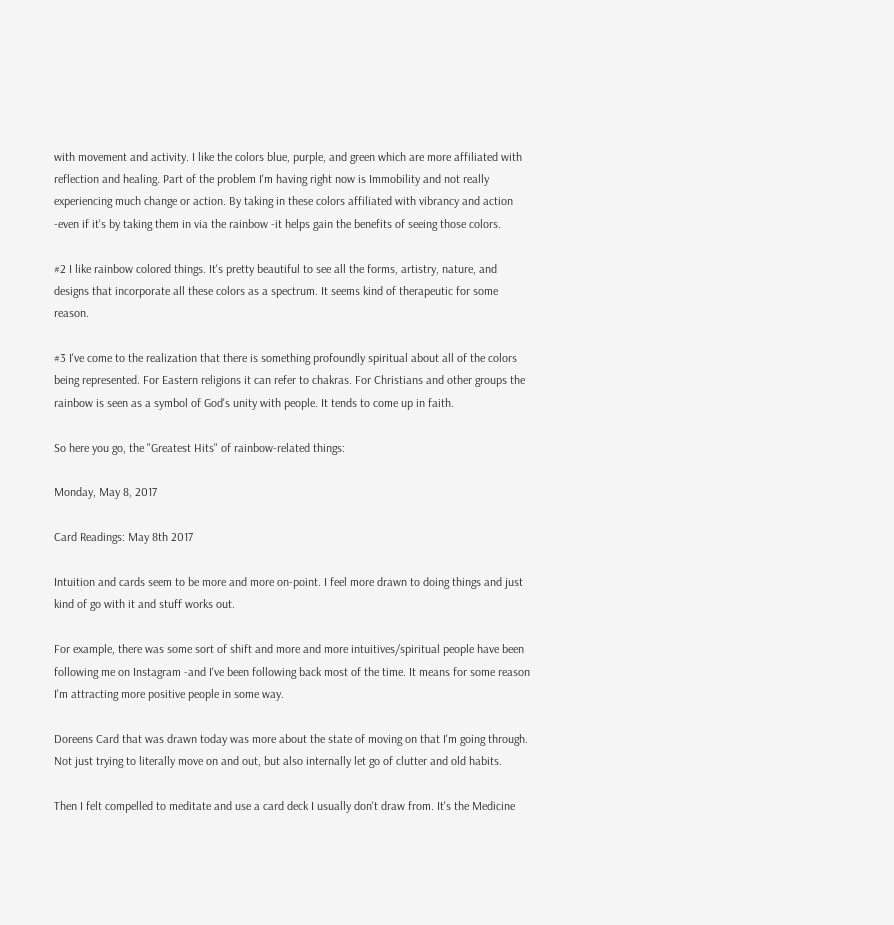with movement and activity. I like the colors blue, purple, and green which are more affiliated with reflection and healing. Part of the problem I'm having right now is Immobility and not really experiencing much change or action. By taking in these colors affiliated with vibrancy and action -even if it's by taking them in via the rainbow -it helps gain the benefits of seeing those colors.

#2 I like rainbow colored things. It's pretty beautiful to see all the forms, artistry, nature, and designs that incorporate all these colors as a spectrum. It seems kind of therapeutic for some reason.

#3 I've come to the realization that there is something profoundly spiritual about all of the colors being represented. For Eastern religions it can refer to chakras. For Christians and other groups the rainbow is seen as a symbol of God's unity with people. It tends to come up in faith.

So here you go, the "Greatest Hits" of rainbow-related things:

Monday, May 8, 2017

Card Readings: May 8th 2017

Intuition and cards seem to be more and more on-point. I feel more drawn to doing things and just kind of go with it and stuff works out.

For example, there was some sort of shift and more and more intuitives/spiritual people have been following me on Instagram -and I've been following back most of the time. It means for some reason I'm attracting more positive people in some way.

Doreens Card that was drawn today was more about the state of moving on that I'm going through. Not just trying to literally move on and out, but also internally let go of clutter and old habits.

Then I felt compelled to meditate and use a card deck I usually don't draw from. It's the Medicine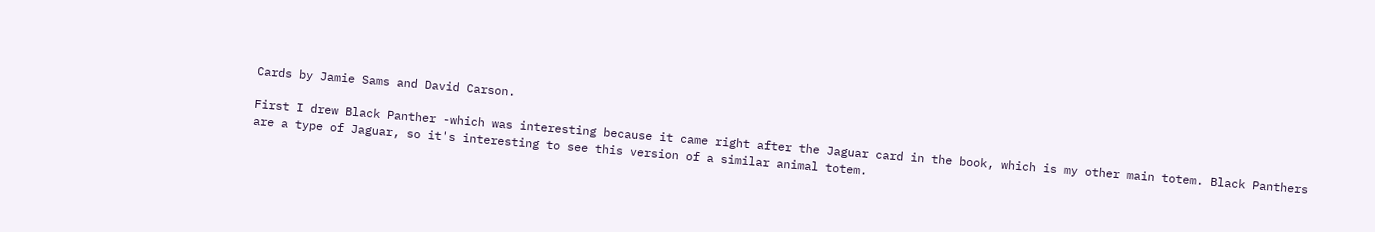Cards by Jamie Sams and David Carson.

First I drew Black Panther -which was interesting because it came right after the Jaguar card in the book, which is my other main totem. Black Panthers are a type of Jaguar, so it's interesting to see this version of a similar animal totem.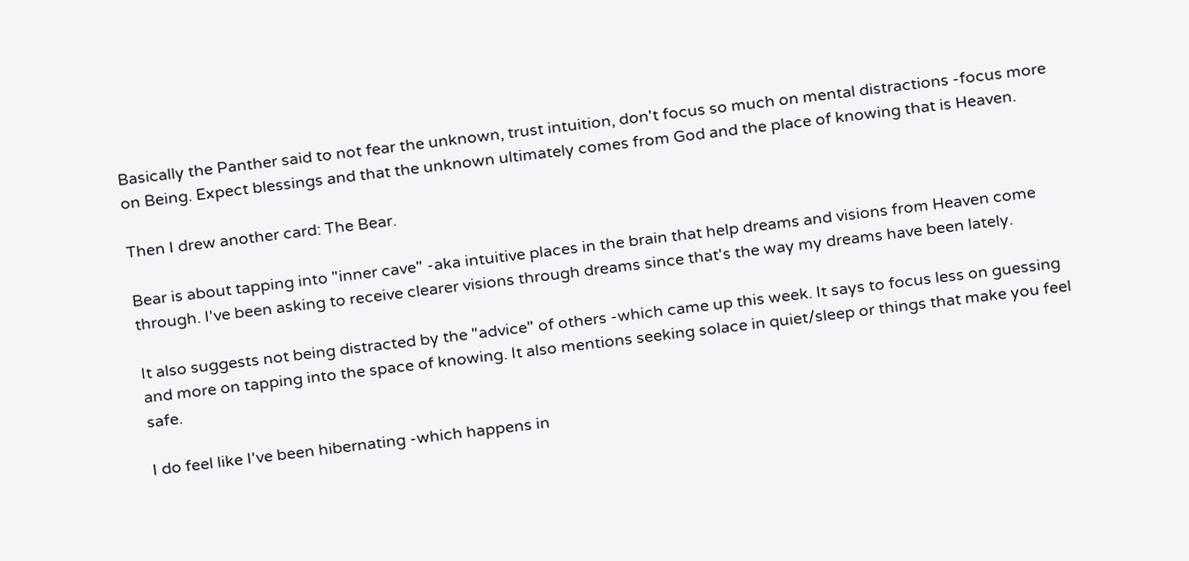Basically the Panther said to not fear the unknown, trust intuition, don't focus so much on mental distractions -focus more on Being. Expect blessings and that the unknown ultimately comes from God and the place of knowing that is Heaven.

Then I drew another card: The Bear.

Bear is about tapping into "inner cave" -aka intuitive places in the brain that help dreams and visions from Heaven come through. I've been asking to receive clearer visions through dreams since that's the way my dreams have been lately.

It also suggests not being distracted by the "advice" of others -which came up this week. It says to focus less on guessing and more on tapping into the space of knowing. It also mentions seeking solace in quiet/sleep or things that make you feel safe.

I do feel like I've been hibernating -which happens in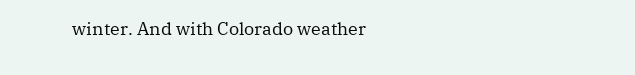winter. And with Colorado weather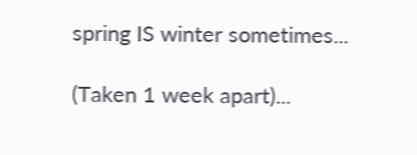spring IS winter sometimes...

(Taken 1 week apart)...